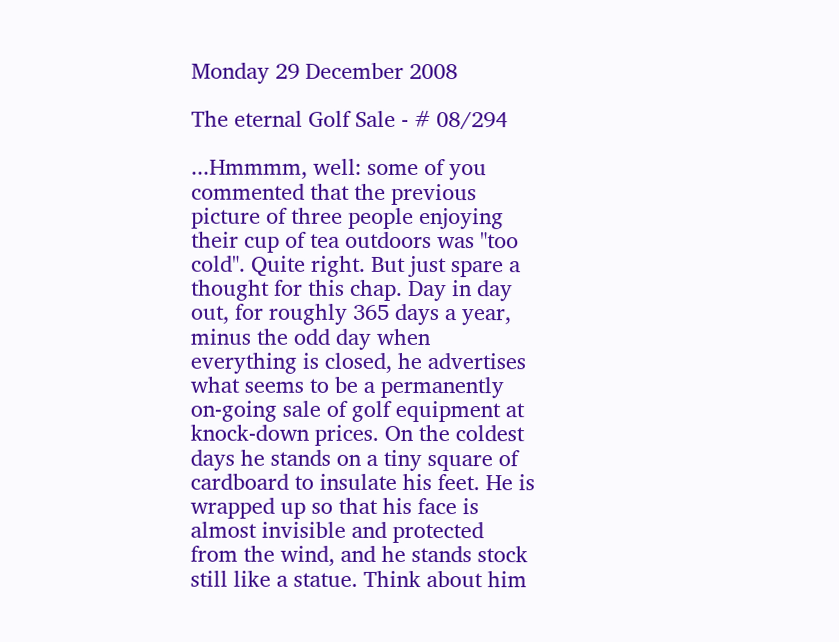Monday 29 December 2008

The eternal Golf Sale - # 08/294

...Hmmmm, well: some of you commented that the previous picture of three people enjoying their cup of tea outdoors was "too cold". Quite right. But just spare a thought for this chap. Day in day out, for roughly 365 days a year, minus the odd day when everything is closed, he advertises what seems to be a permanently on-going sale of golf equipment at knock-down prices. On the coldest days he stands on a tiny square of cardboard to insulate his feet. He is wrapped up so that his face is almost invisible and protected from the wind, and he stands stock still like a statue. Think about him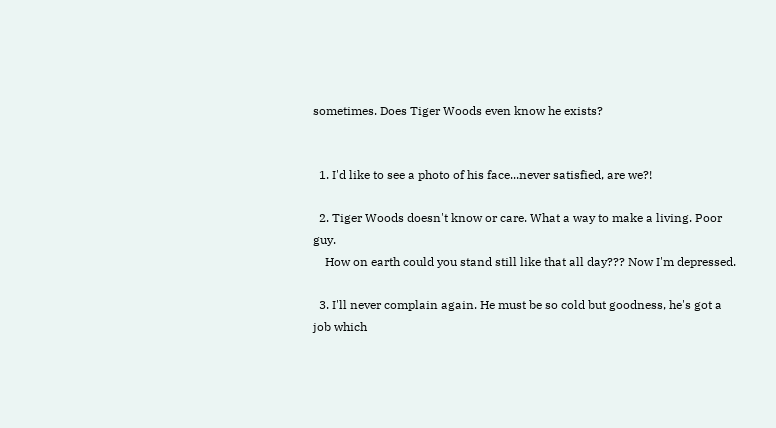sometimes. Does Tiger Woods even know he exists?


  1. I'd like to see a photo of his face...never satisfied, are we?!

  2. Tiger Woods doesn't know or care. What a way to make a living. Poor guy.
    How on earth could you stand still like that all day??? Now I'm depressed.

  3. I'll never complain again. He must be so cold but goodness, he's got a job which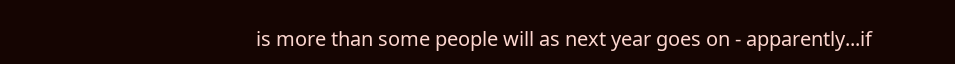is more than some people will as next year goes on - apparently...if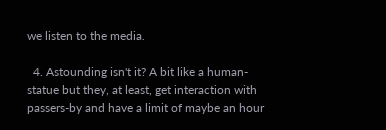we listen to the media.

  4. Astounding isn't it? A bit like a human-statue but they, at least, get interaction with passers-by and have a limit of maybe an hour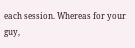each session. Whereas for your guy,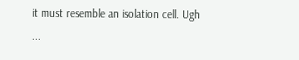it must resemble an isolation cell. Ugh ...